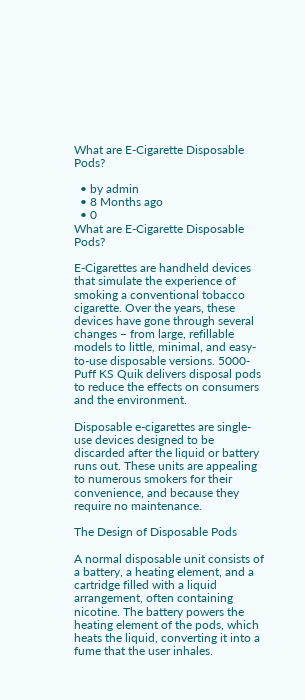What are E-Cigarette Disposable Pods?

  • by admin
  • 8 Months ago
  • 0
What are E-Cigarette Disposable Pods?

E-Cigarettes are handheld devices that simulate the experience of smoking a conventional tobacco cigarette. Over the years, these devices have gone through several changes – from large, refillable models to little, minimal, and easy-to-use disposable versions. 5000-Puff KS Quik delivers disposal pods to reduce the effects on consumers and the environment.

Disposable e-cigarettes are single-use devices designed to be discarded after the liquid or battery runs out. These units are appealing to numerous smokers for their convenience, and because they require no maintenance.

The Design of Disposable Pods

A normal disposable unit consists of a battery, a heating element, and a cartridge filled with a liquid arrangement, often containing nicotine. The battery powers the heating element of the pods, which heats the liquid, converting it into a fume that the user inhales.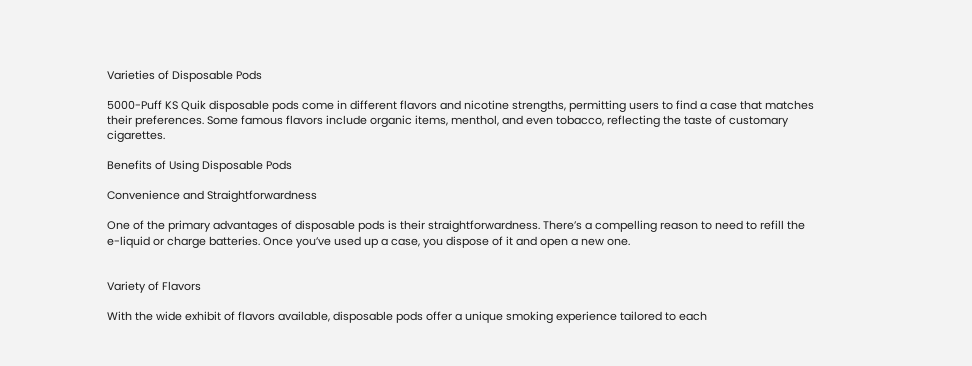Varieties of Disposable Pods

5000-Puff KS Quik disposable pods come in different flavors and nicotine strengths, permitting users to find a case that matches their preferences. Some famous flavors include organic items, menthol, and even tobacco, reflecting the taste of customary cigarettes.

Benefits of Using Disposable Pods

Convenience and Straightforwardness

One of the primary advantages of disposable pods is their straightforwardness. There’s a compelling reason to need to refill the e-liquid or charge batteries. Once you’ve used up a case, you dispose of it and open a new one.


Variety of Flavors

With the wide exhibit of flavors available, disposable pods offer a unique smoking experience tailored to each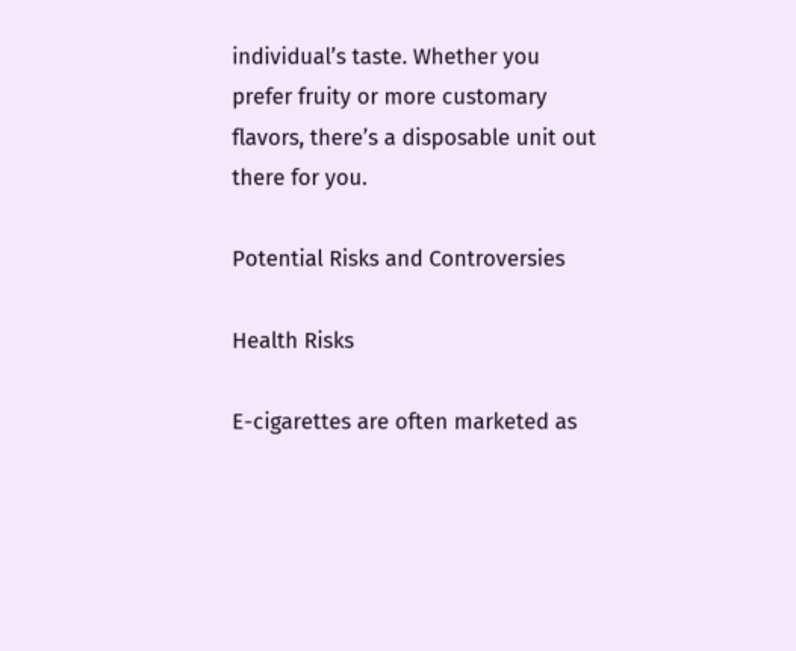individual’s taste. Whether you prefer fruity or more customary flavors, there’s a disposable unit out there for you.

Potential Risks and Controversies

Health Risks

E-cigarettes are often marketed as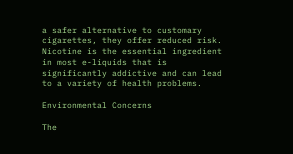a safer alternative to customary cigarettes, they offer reduced risk. Nicotine is the essential ingredient in most e-liquids that is significantly addictive and can lead to a variety of health problems.

Environmental Concerns

The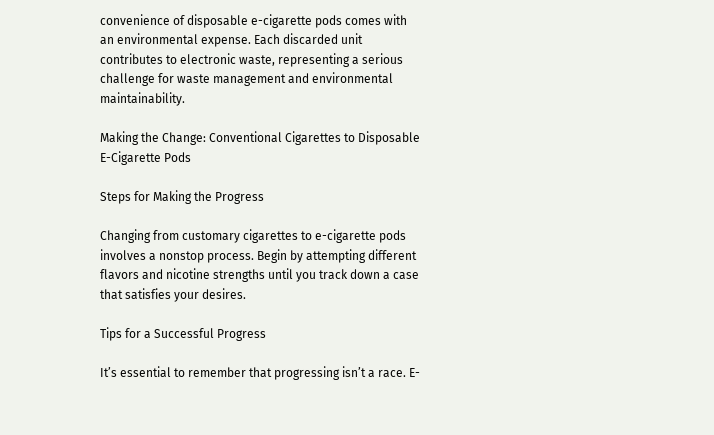convenience of disposable e-cigarette pods comes with an environmental expense. Each discarded unit contributes to electronic waste, representing a serious challenge for waste management and environmental maintainability.

Making the Change: Conventional Cigarettes to Disposable E-Cigarette Pods

Steps for Making the Progress

Changing from customary cigarettes to e-cigarette pods involves a nonstop process. Begin by attempting different flavors and nicotine strengths until you track down a case that satisfies your desires.

Tips for a Successful Progress

It’s essential to remember that progressing isn’t a race. E-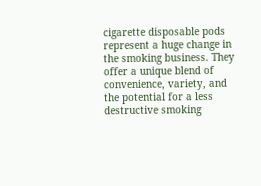cigarette disposable pods represent a huge change in the smoking business. They offer a unique blend of convenience, variety, and the potential for a less destructive smoking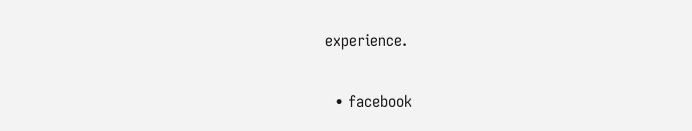experience.

  • facebook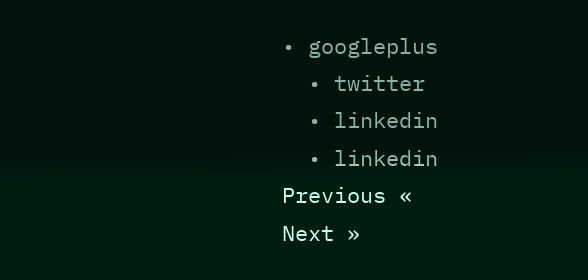• googleplus
  • twitter
  • linkedin
  • linkedin
Previous «
Next »